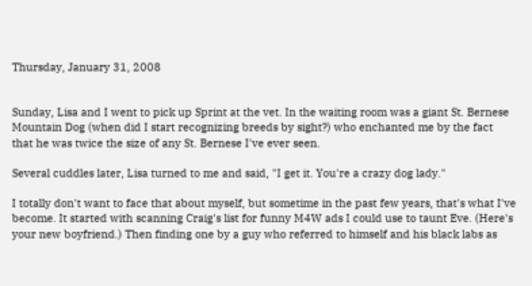Thursday, January 31, 2008


Sunday, Lisa and I went to pick up Sprint at the vet. In the waiting room was a giant St. Bernese Mountain Dog (when did I start recognizing breeds by sight?) who enchanted me by the fact that he was twice the size of any St. Bernese I've ever seen.

Several cuddles later, Lisa turned to me and said, "I get it. You're a crazy dog lady."

I totally don't want to face that about myself, but sometime in the past few years, that's what I've become. It started with scanning Craig's list for funny M4W ads I could use to taunt Eve. (Here's your new boyfriend.) Then finding one by a guy who referred to himself and his black labs as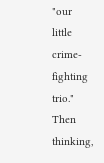"our little crime-fighting trio." Then thinking,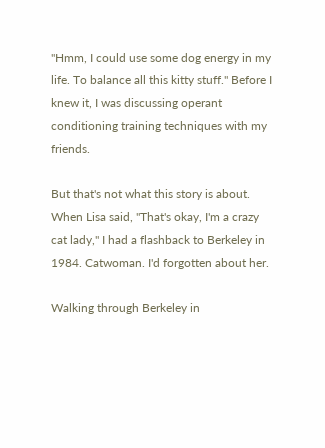"Hmm, I could use some dog energy in my life. To balance all this kitty stuff." Before I knew it, I was discussing operant conditioning training techniques with my friends.

But that's not what this story is about. When Lisa said, "That's okay, I'm a crazy cat lady," I had a flashback to Berkeley in 1984. Catwoman. I'd forgotten about her.

Walking through Berkeley in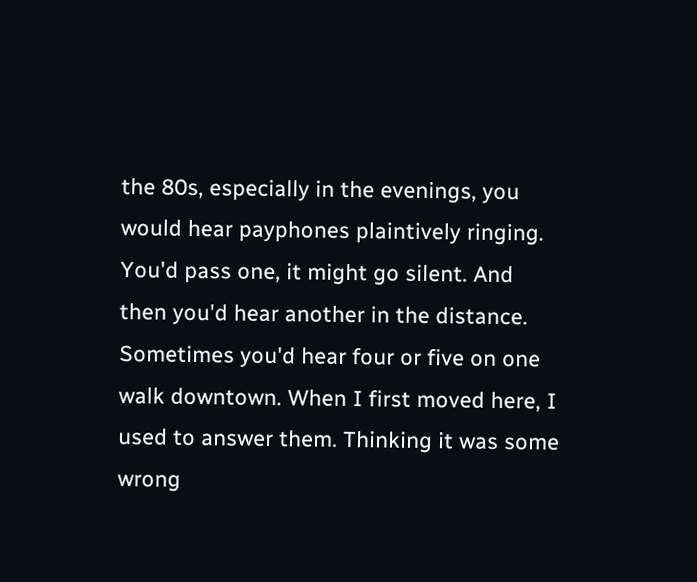the 80s, especially in the evenings, you would hear payphones plaintively ringing. You'd pass one, it might go silent. And then you'd hear another in the distance. Sometimes you'd hear four or five on one walk downtown. When I first moved here, I used to answer them. Thinking it was some wrong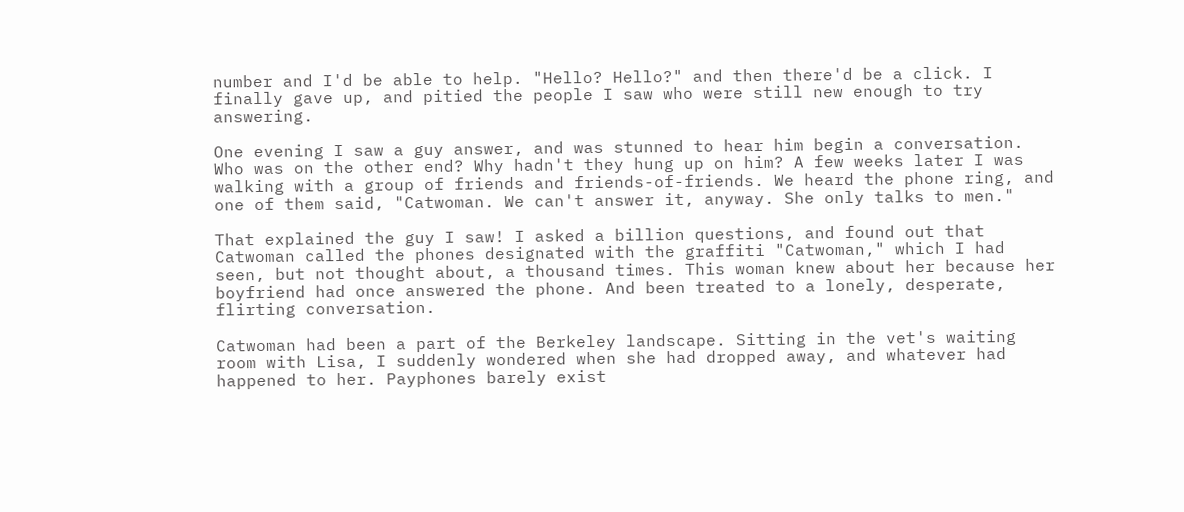number and I'd be able to help. "Hello? Hello?" and then there'd be a click. I finally gave up, and pitied the people I saw who were still new enough to try answering.

One evening I saw a guy answer, and was stunned to hear him begin a conversation. Who was on the other end? Why hadn't they hung up on him? A few weeks later I was walking with a group of friends and friends-of-friends. We heard the phone ring, and one of them said, "Catwoman. We can't answer it, anyway. She only talks to men."

That explained the guy I saw! I asked a billion questions, and found out that Catwoman called the phones designated with the graffiti "Catwoman," which I had seen, but not thought about, a thousand times. This woman knew about her because her boyfriend had once answered the phone. And been treated to a lonely, desperate, flirting conversation.

Catwoman had been a part of the Berkeley landscape. Sitting in the vet's waiting room with Lisa, I suddenly wondered when she had dropped away, and whatever had happened to her. Payphones barely exist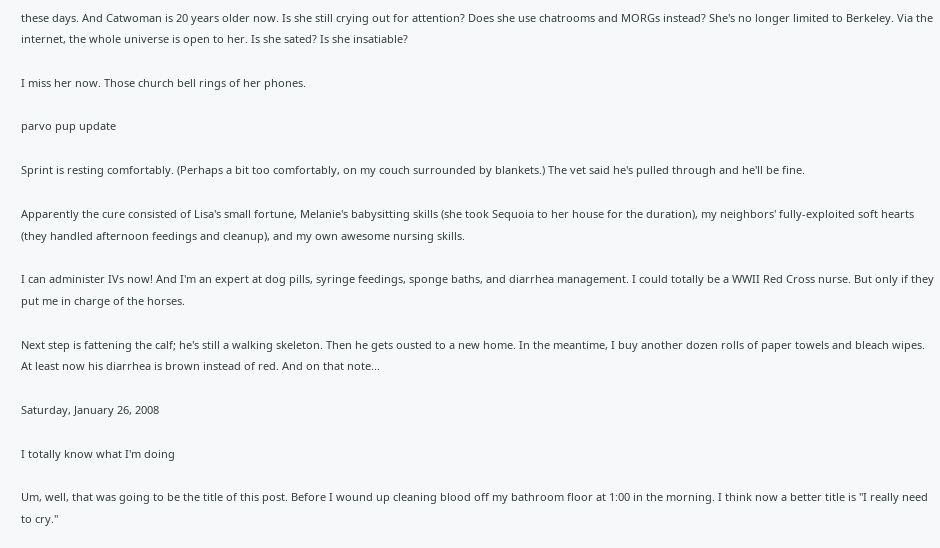these days. And Catwoman is 20 years older now. Is she still crying out for attention? Does she use chatrooms and MORGs instead? She's no longer limited to Berkeley. Via the internet, the whole universe is open to her. Is she sated? Is she insatiable?

I miss her now. Those church bell rings of her phones.

parvo pup update

Sprint is resting comfortably. (Perhaps a bit too comfortably, on my couch surrounded by blankets.) The vet said he's pulled through and he'll be fine.

Apparently the cure consisted of Lisa's small fortune, Melanie's babysitting skills (she took Sequoia to her house for the duration), my neighbors' fully-exploited soft hearts (they handled afternoon feedings and cleanup), and my own awesome nursing skills.

I can administer IVs now! And I'm an expert at dog pills, syringe feedings, sponge baths, and diarrhea management. I could totally be a WWII Red Cross nurse. But only if they put me in charge of the horses.

Next step is fattening the calf; he's still a walking skeleton. Then he gets ousted to a new home. In the meantime, I buy another dozen rolls of paper towels and bleach wipes. At least now his diarrhea is brown instead of red. And on that note...

Saturday, January 26, 2008

I totally know what I'm doing

Um, well, that was going to be the title of this post. Before I wound up cleaning blood off my bathroom floor at 1:00 in the morning. I think now a better title is "I really need to cry."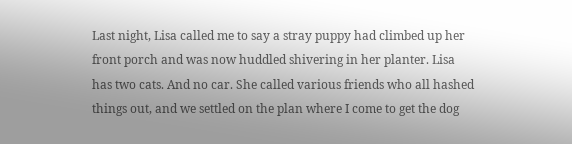Last night, Lisa called me to say a stray puppy had climbed up her front porch and was now huddled shivering in her planter. Lisa has two cats. And no car. She called various friends who all hashed things out, and we settled on the plan where I come to get the dog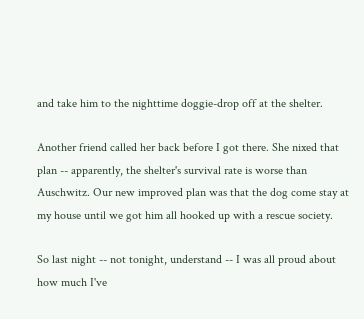and take him to the nighttime doggie-drop off at the shelter.

Another friend called her back before I got there. She nixed that plan -- apparently, the shelter's survival rate is worse than Auschwitz. Our new improved plan was that the dog come stay at my house until we got him all hooked up with a rescue society.

So last night -- not tonight, understand -- I was all proud about how much I've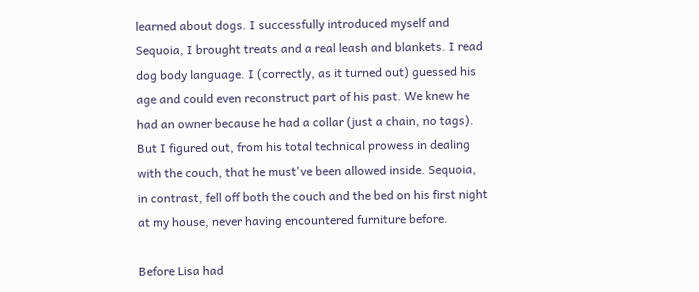learned about dogs. I successfully introduced myself and Sequoia, I brought treats and a real leash and blankets. I read dog body language. I (correctly, as it turned out) guessed his age and could even reconstruct part of his past. We knew he had an owner because he had a collar (just a chain, no tags). But I figured out, from his total technical prowess in dealing with the couch, that he must've been allowed inside. Sequoia, in contrast, fell off both the couch and the bed on his first night at my house, never having encountered furniture before.

Before Lisa had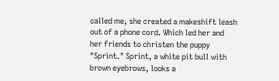called me, she created a makeshift leash out of a phone cord. Which led her and her friends to christen the puppy "Sprint." Sprint, a white pit bull with brown eyebrows, looks a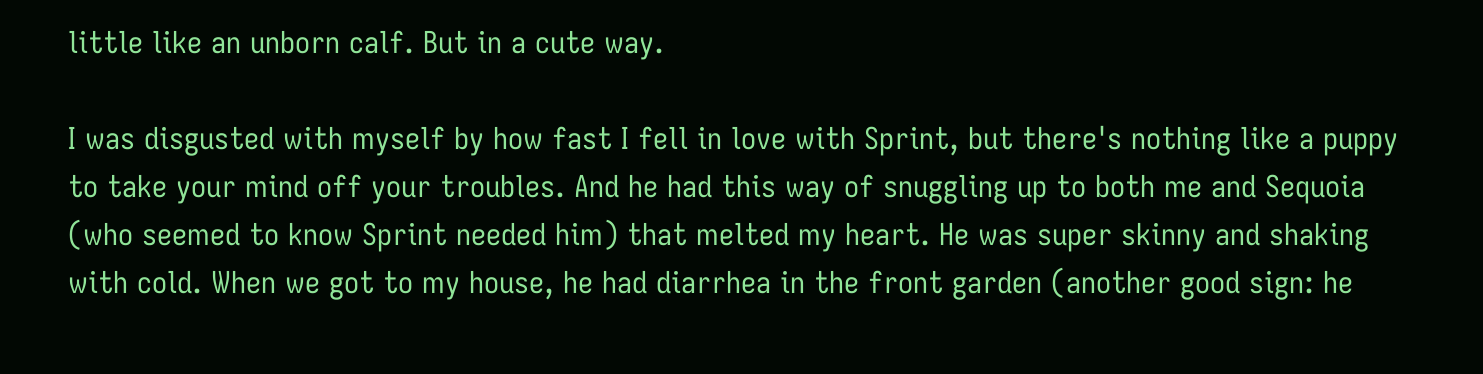little like an unborn calf. But in a cute way.

I was disgusted with myself by how fast I fell in love with Sprint, but there's nothing like a puppy to take your mind off your troubles. And he had this way of snuggling up to both me and Sequoia (who seemed to know Sprint needed him) that melted my heart. He was super skinny and shaking with cold. When we got to my house, he had diarrhea in the front garden (another good sign: he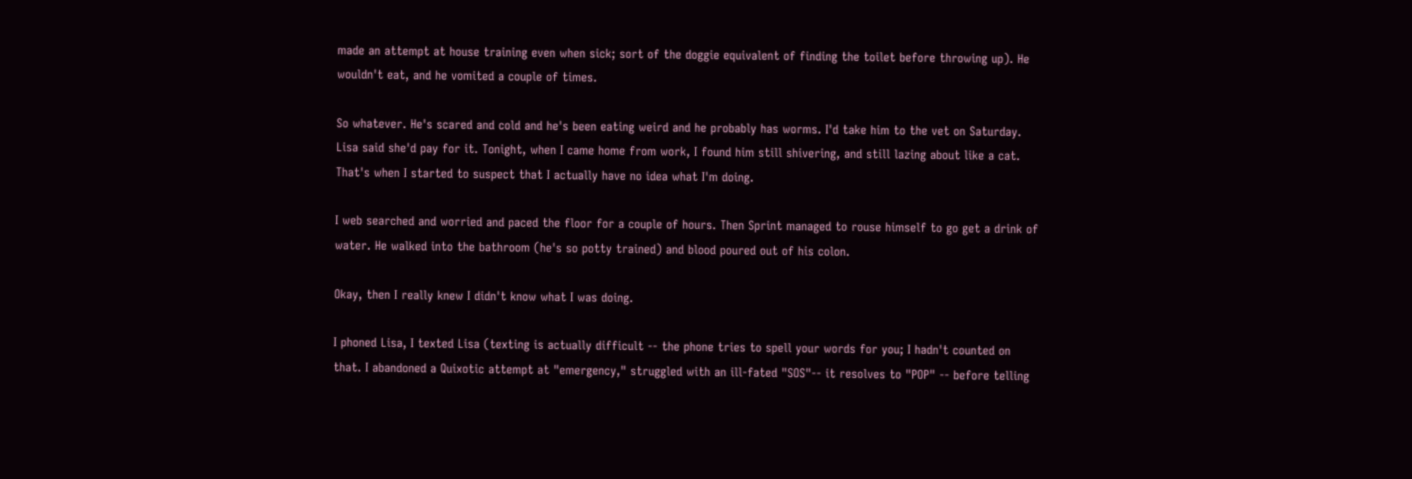made an attempt at house training even when sick; sort of the doggie equivalent of finding the toilet before throwing up). He wouldn't eat, and he vomited a couple of times.

So whatever. He's scared and cold and he's been eating weird and he probably has worms. I'd take him to the vet on Saturday. Lisa said she'd pay for it. Tonight, when I came home from work, I found him still shivering, and still lazing about like a cat. That's when I started to suspect that I actually have no idea what I'm doing.

I web searched and worried and paced the floor for a couple of hours. Then Sprint managed to rouse himself to go get a drink of water. He walked into the bathroom (he's so potty trained) and blood poured out of his colon.

Okay, then I really knew I didn't know what I was doing.

I phoned Lisa, I texted Lisa (texting is actually difficult -- the phone tries to spell your words for you; I hadn't counted on that. I abandoned a Quixotic attempt at "emergency," struggled with an ill-fated "SOS"-- it resolves to "POP" -- before telling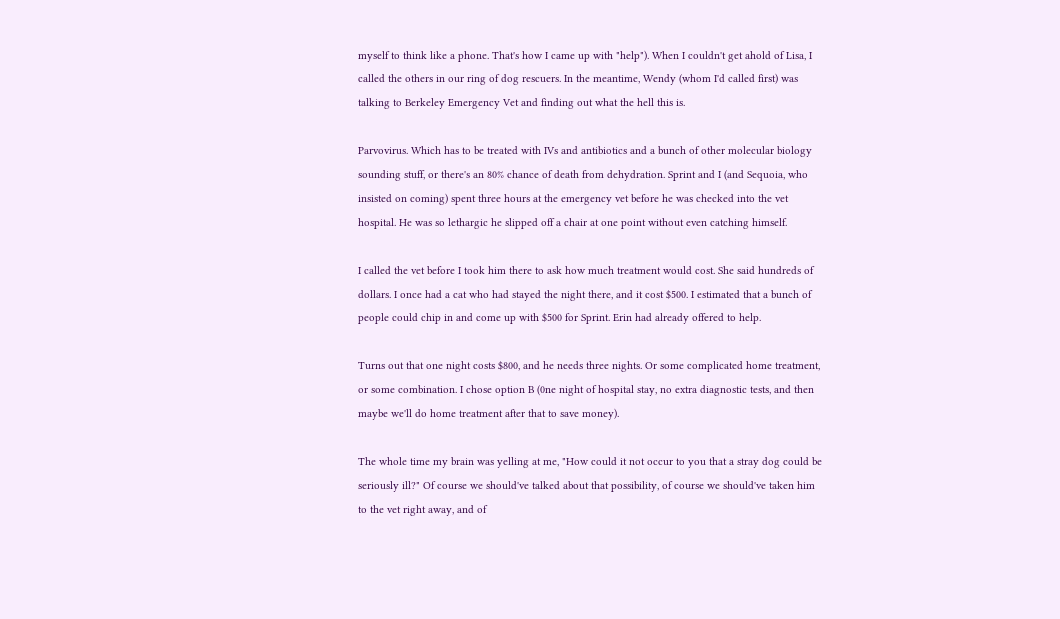myself to think like a phone. That's how I came up with "help"). When I couldn't get ahold of Lisa, I called the others in our ring of dog rescuers. In the meantime, Wendy (whom I'd called first) was talking to Berkeley Emergency Vet and finding out what the hell this is.

Parvovirus. Which has to be treated with IVs and antibiotics and a bunch of other molecular biology sounding stuff, or there's an 80% chance of death from dehydration. Sprint and I (and Sequoia, who insisted on coming) spent three hours at the emergency vet before he was checked into the vet hospital. He was so lethargic he slipped off a chair at one point without even catching himself.

I called the vet before I took him there to ask how much treatment would cost. She said hundreds of dollars. I once had a cat who had stayed the night there, and it cost $500. I estimated that a bunch of people could chip in and come up with $500 for Sprint. Erin had already offered to help.

Turns out that one night costs $800, and he needs three nights. Or some complicated home treatment, or some combination. I chose option B (0ne night of hospital stay, no extra diagnostic tests, and then maybe we'll do home treatment after that to save money).

The whole time my brain was yelling at me, "How could it not occur to you that a stray dog could be seriously ill?" Of course we should've talked about that possibility, of course we should've taken him to the vet right away, and of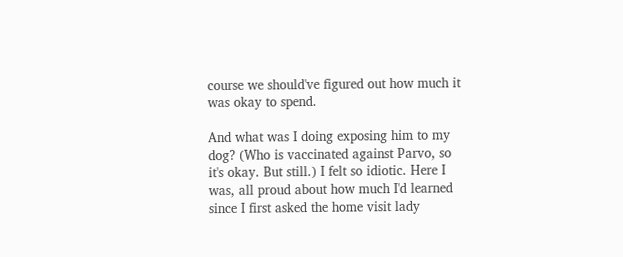course we should've figured out how much it was okay to spend.

And what was I doing exposing him to my dog? (Who is vaccinated against Parvo, so it's okay. But still.) I felt so idiotic. Here I was, all proud about how much I'd learned since I first asked the home visit lady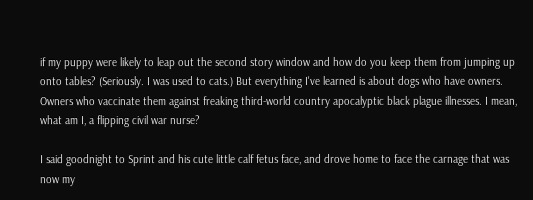if my puppy were likely to leap out the second story window and how do you keep them from jumping up onto tables? (Seriously. I was used to cats.) But everything I've learned is about dogs who have owners. Owners who vaccinate them against freaking third-world country apocalyptic black plague illnesses. I mean, what am I, a flipping civil war nurse?

I said goodnight to Sprint and his cute little calf fetus face, and drove home to face the carnage that was now my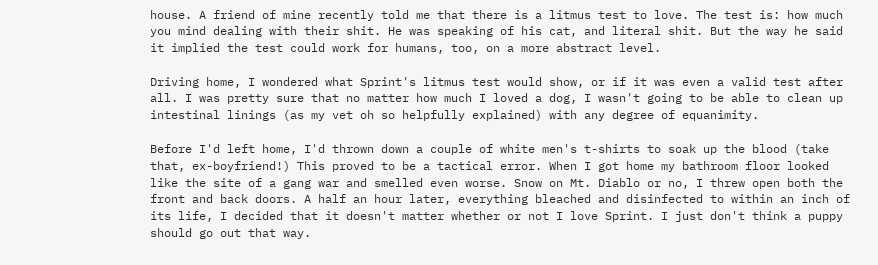house. A friend of mine recently told me that there is a litmus test to love. The test is: how much you mind dealing with their shit. He was speaking of his cat, and literal shit. But the way he said it implied the test could work for humans, too, on a more abstract level.

Driving home, I wondered what Sprint's litmus test would show, or if it was even a valid test after all. I was pretty sure that no matter how much I loved a dog, I wasn't going to be able to clean up intestinal linings (as my vet oh so helpfully explained) with any degree of equanimity.

Before I'd left home, I'd thrown down a couple of white men's t-shirts to soak up the blood (take that, ex-boyfriend!) This proved to be a tactical error. When I got home my bathroom floor looked like the site of a gang war and smelled even worse. Snow on Mt. Diablo or no, I threw open both the front and back doors. A half an hour later, everything bleached and disinfected to within an inch of its life, I decided that it doesn't matter whether or not I love Sprint. I just don't think a puppy should go out that way.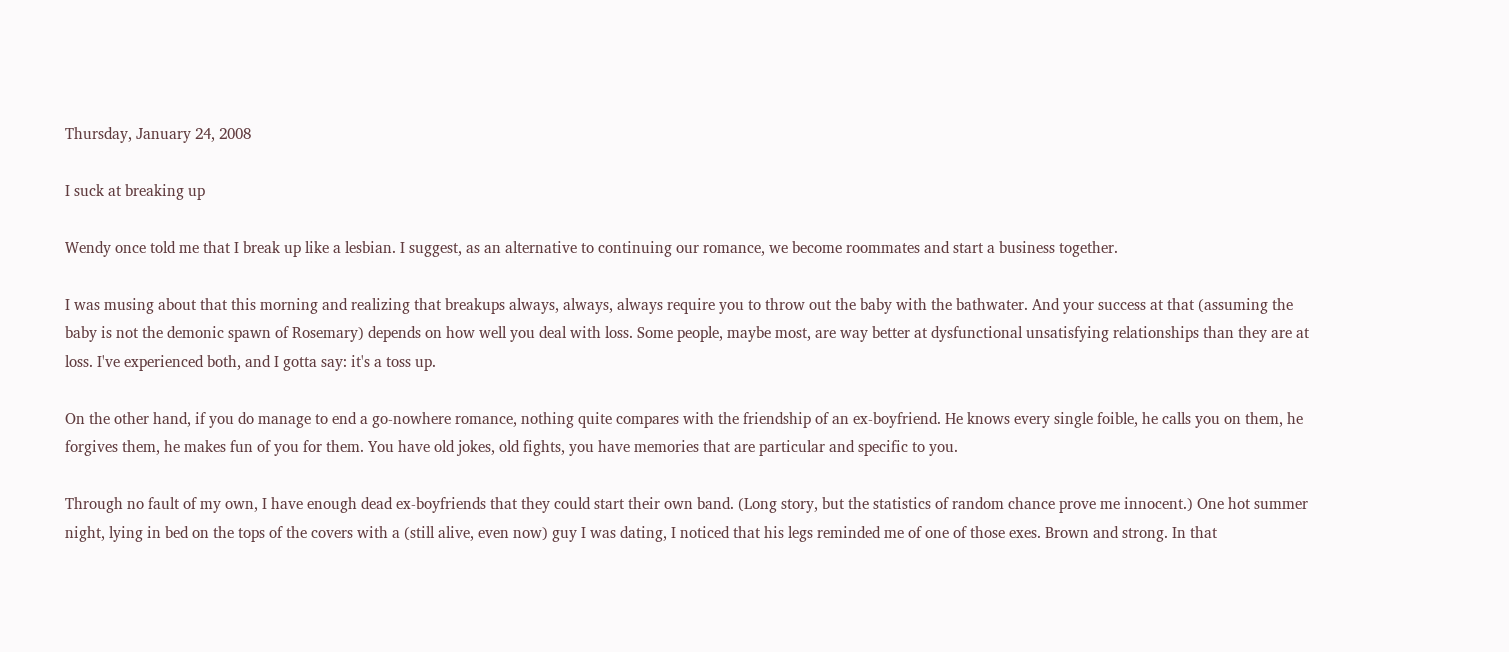Thursday, January 24, 2008

I suck at breaking up

Wendy once told me that I break up like a lesbian. I suggest, as an alternative to continuing our romance, we become roommates and start a business together.

I was musing about that this morning and realizing that breakups always, always, always require you to throw out the baby with the bathwater. And your success at that (assuming the baby is not the demonic spawn of Rosemary) depends on how well you deal with loss. Some people, maybe most, are way better at dysfunctional unsatisfying relationships than they are at loss. I've experienced both, and I gotta say: it's a toss up.

On the other hand, if you do manage to end a go-nowhere romance, nothing quite compares with the friendship of an ex-boyfriend. He knows every single foible, he calls you on them, he forgives them, he makes fun of you for them. You have old jokes, old fights, you have memories that are particular and specific to you.

Through no fault of my own, I have enough dead ex-boyfriends that they could start their own band. (Long story, but the statistics of random chance prove me innocent.) One hot summer night, lying in bed on the tops of the covers with a (still alive, even now) guy I was dating, I noticed that his legs reminded me of one of those exes. Brown and strong. In that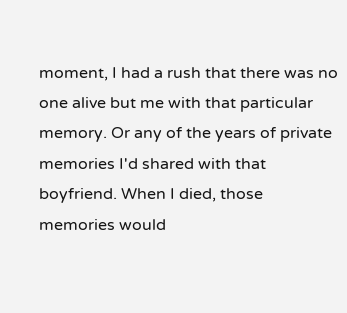moment, I had a rush that there was no one alive but me with that particular memory. Or any of the years of private memories I'd shared with that boyfriend. When I died, those memories would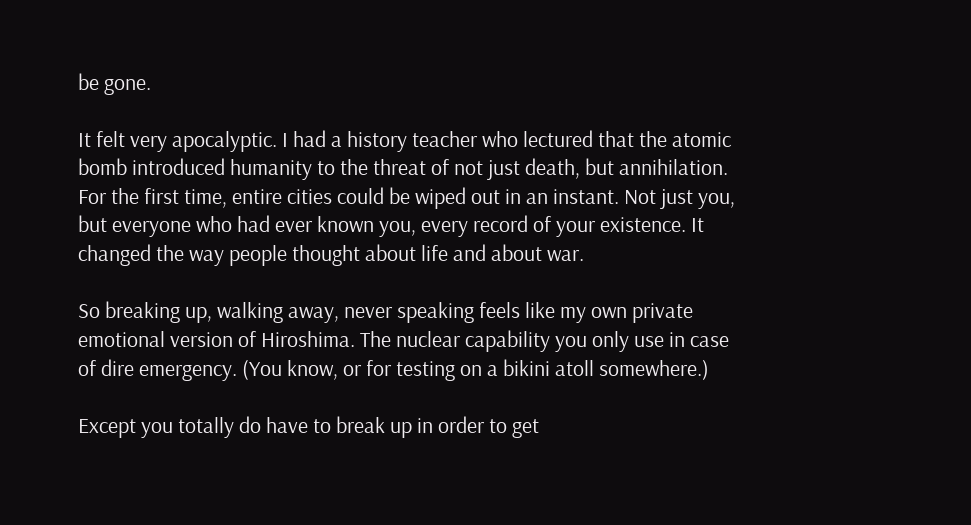be gone.

It felt very apocalyptic. I had a history teacher who lectured that the atomic bomb introduced humanity to the threat of not just death, but annihilation. For the first time, entire cities could be wiped out in an instant. Not just you, but everyone who had ever known you, every record of your existence. It changed the way people thought about life and about war.

So breaking up, walking away, never speaking feels like my own private emotional version of Hiroshima. The nuclear capability you only use in case of dire emergency. (You know, or for testing on a bikini atoll somewhere.)

Except you totally do have to break up in order to get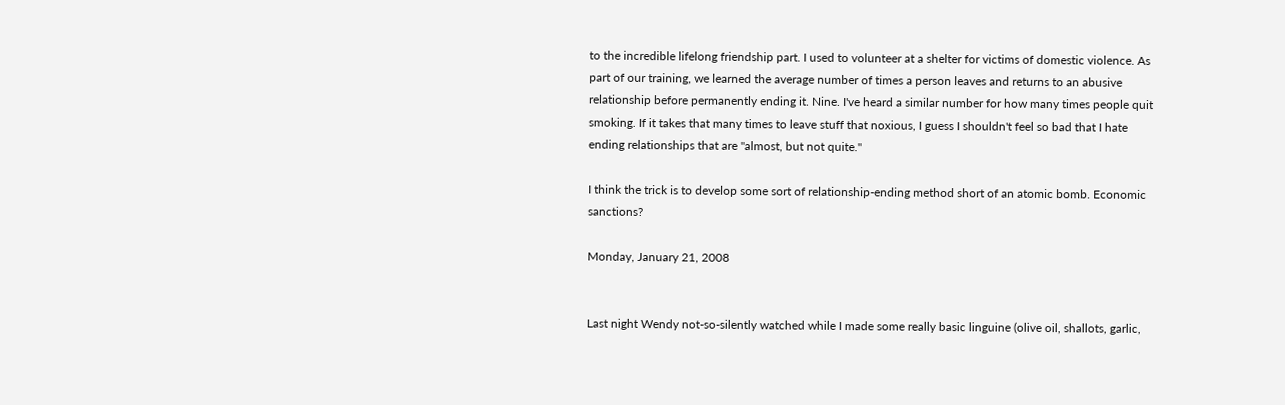to the incredible lifelong friendship part. I used to volunteer at a shelter for victims of domestic violence. As part of our training, we learned the average number of times a person leaves and returns to an abusive relationship before permanently ending it. Nine. I've heard a similar number for how many times people quit smoking. If it takes that many times to leave stuff that noxious, I guess I shouldn't feel so bad that I hate ending relationships that are "almost, but not quite."

I think the trick is to develop some sort of relationship-ending method short of an atomic bomb. Economic sanctions?

Monday, January 21, 2008


Last night Wendy not-so-silently watched while I made some really basic linguine (olive oil, shallots, garlic,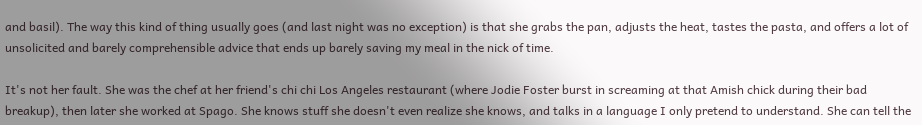and basil). The way this kind of thing usually goes (and last night was no exception) is that she grabs the pan, adjusts the heat, tastes the pasta, and offers a lot of unsolicited and barely comprehensible advice that ends up barely saving my meal in the nick of time.

It's not her fault. She was the chef at her friend's chi chi Los Angeles restaurant (where Jodie Foster burst in screaming at that Amish chick during their bad breakup), then later she worked at Spago. She knows stuff she doesn't even realize she knows, and talks in a language I only pretend to understand. She can tell the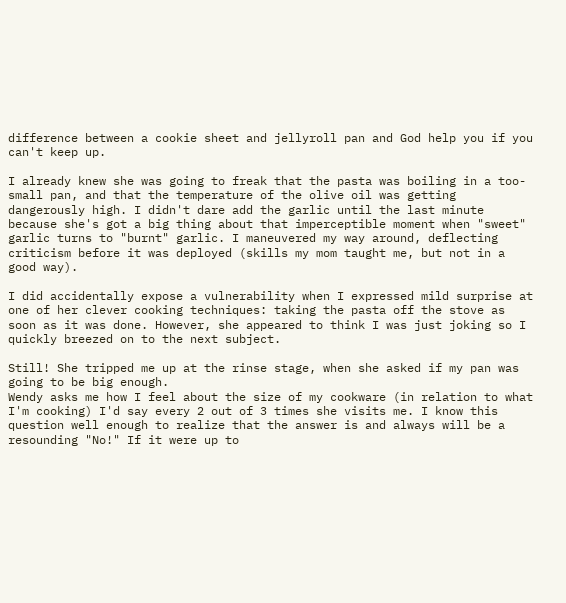difference between a cookie sheet and jellyroll pan and God help you if you can't keep up.

I already knew she was going to freak that the pasta was boiling in a too-small pan, and that the temperature of the olive oil was getting dangerously high. I didn't dare add the garlic until the last minute because she's got a big thing about that imperceptible moment when "sweet" garlic turns to "burnt" garlic. I maneuvered my way around, deflecting criticism before it was deployed (skills my mom taught me, but not in a good way).

I did accidentally expose a vulnerability when I expressed mild surprise at one of her clever cooking techniques: taking the pasta off the stove as soon as it was done. However, she appeared to think I was just joking so I quickly breezed on to the next subject.

Still! She tripped me up at the rinse stage, when she asked if my pan was going to be big enough.
Wendy asks me how I feel about the size of my cookware (in relation to what I'm cooking) I'd say every 2 out of 3 times she visits me. I know this question well enough to realize that the answer is and always will be a resounding "No!" If it were up to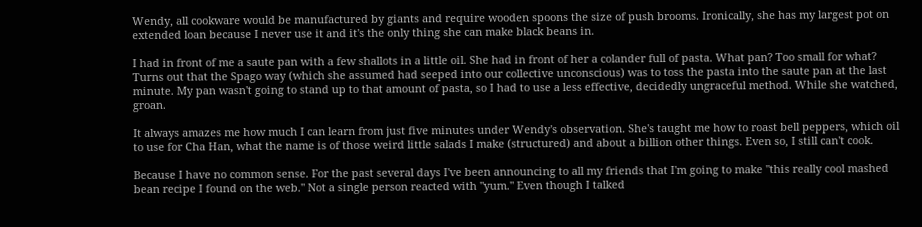Wendy, all cookware would be manufactured by giants and require wooden spoons the size of push brooms. Ironically, she has my largest pot on extended loan because I never use it and it's the only thing she can make black beans in.

I had in front of me a saute pan with a few shallots in a little oil. She had in front of her a colander full of pasta. What pan? Too small for what? Turns out that the Spago way (which she assumed had seeped into our collective unconscious) was to toss the pasta into the saute pan at the last minute. My pan wasn't going to stand up to that amount of pasta, so I had to use a less effective, decidedly ungraceful method. While she watched, groan.

It always amazes me how much I can learn from just five minutes under Wendy's observation. She's taught me how to roast bell peppers, which oil to use for Cha Han, what the name is of those weird little salads I make (structured) and about a billion other things. Even so, I still can't cook.

Because I have no common sense. For the past several days I've been announcing to all my friends that I'm going to make "this really cool mashed bean recipe I found on the web." Not a single person reacted with "yum." Even though I talked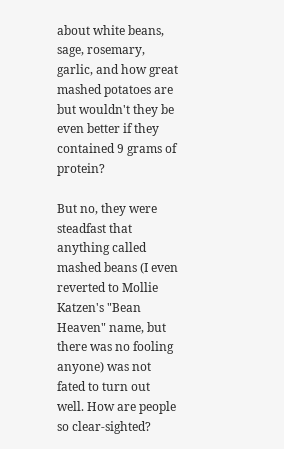about white beans, sage, rosemary, garlic, and how great mashed potatoes are but wouldn't they be even better if they contained 9 grams of protein?

But no, they were steadfast that anything called mashed beans (I even reverted to Mollie Katzen's "Bean Heaven" name, but there was no fooling anyone) was not fated to turn out well. How are people so clear-sighted?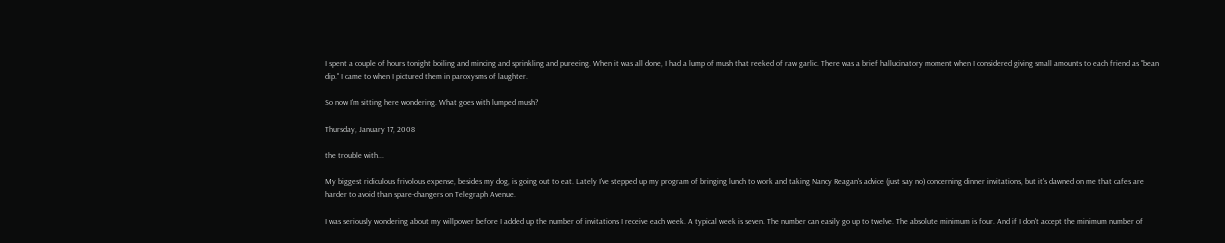I spent a couple of hours tonight boiling and mincing and sprinkling and pureeing. When it was all done, I had a lump of mush that reeked of raw garlic. There was a brief hallucinatory moment when I considered giving small amounts to each friend as "bean dip." I came to when I pictured them in paroxysms of laughter.

So now I'm sitting here wondering. What goes with lumped mush?

Thursday, January 17, 2008

the trouble with...

My biggest ridiculous frivolous expense, besides my dog, is going out to eat. Lately I've stepped up my program of bringing lunch to work and taking Nancy Reagan's advice (just say no) concerning dinner invitations, but it's dawned on me that cafes are harder to avoid than spare-changers on Telegraph Avenue.

I was seriously wondering about my willpower before I added up the number of invitations I receive each week. A typical week is seven. The number can easily go up to twelve. The absolute minimum is four. And if I don't accept the minimum number of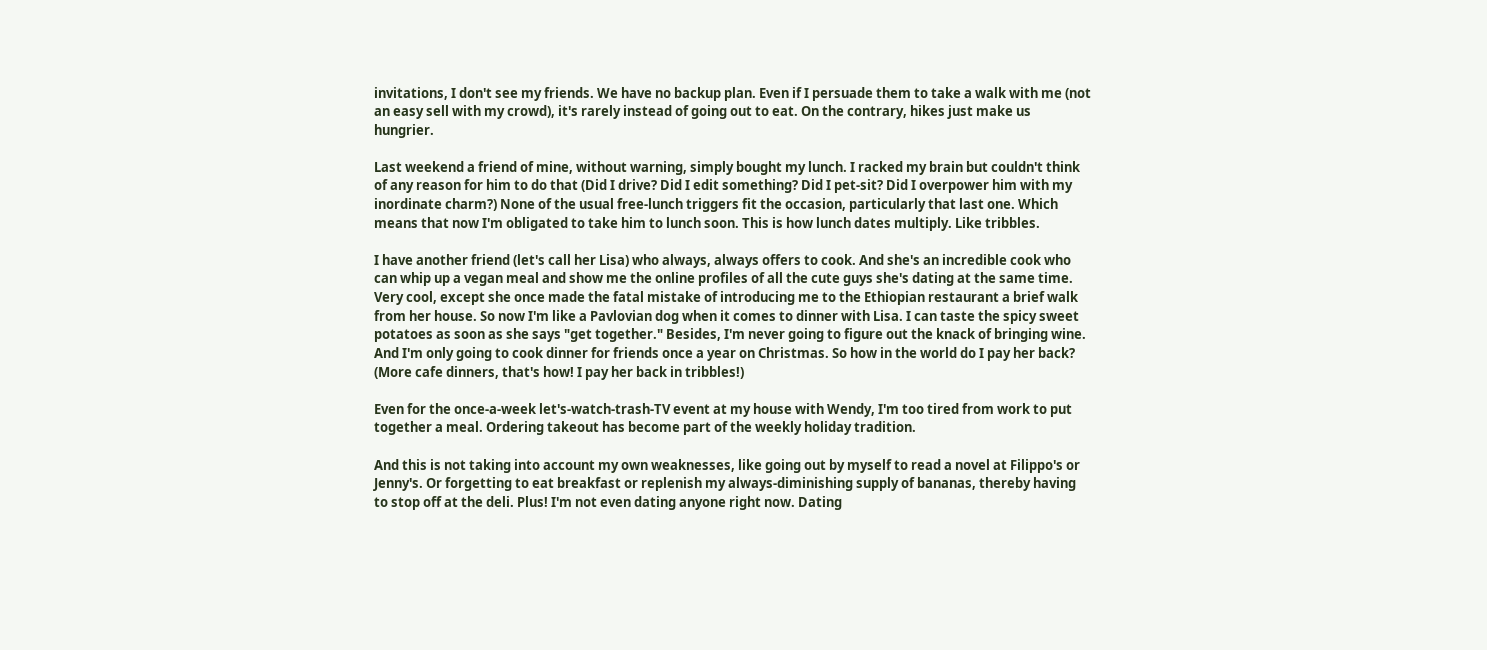invitations, I don't see my friends. We have no backup plan. Even if I persuade them to take a walk with me (not an easy sell with my crowd), it's rarely instead of going out to eat. On the contrary, hikes just make us hungrier.

Last weekend a friend of mine, without warning, simply bought my lunch. I racked my brain but couldn't think of any reason for him to do that (Did I drive? Did I edit something? Did I pet-sit? Did I overpower him with my inordinate charm?) None of the usual free-lunch triggers fit the occasion, particularly that last one. Which means that now I'm obligated to take him to lunch soon. This is how lunch dates multiply. Like tribbles.

I have another friend (let's call her Lisa) who always, always offers to cook. And she's an incredible cook who can whip up a vegan meal and show me the online profiles of all the cute guys she's dating at the same time. Very cool, except she once made the fatal mistake of introducing me to the Ethiopian restaurant a brief walk from her house. So now I'm like a Pavlovian dog when it comes to dinner with Lisa. I can taste the spicy sweet potatoes as soon as she says "get together." Besides, I'm never going to figure out the knack of bringing wine. And I'm only going to cook dinner for friends once a year on Christmas. So how in the world do I pay her back? (More cafe dinners, that's how! I pay her back in tribbles!)

Even for the once-a-week let's-watch-trash-TV event at my house with Wendy, I'm too tired from work to put together a meal. Ordering takeout has become part of the weekly holiday tradition.

And this is not taking into account my own weaknesses, like going out by myself to read a novel at Filippo's or Jenny's. Or forgetting to eat breakfast or replenish my always-diminishing supply of bananas, thereby having to stop off at the deli. Plus! I'm not even dating anyone right now. Dating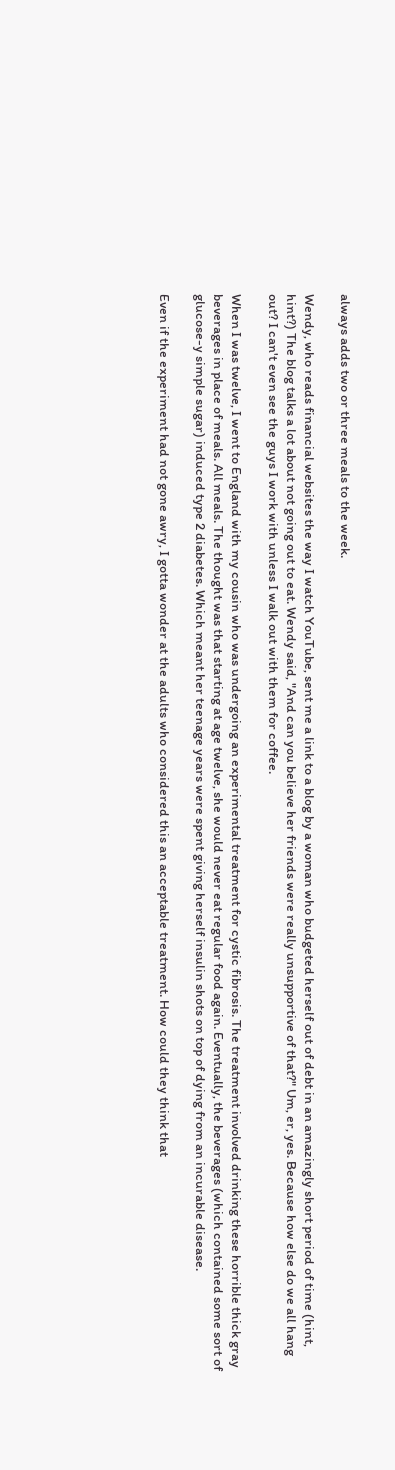always adds two or three meals to the week.

Wendy, who reads financial websites the way I watch YouTube, sent me a link to a blog by a woman who budgeted herself out of debt in an amazingly short period of time (hint, hint?) The blog talks a lot about not going out to eat. Wendy said, "And can you believe her friends were really unsupportive of that?" Um, er, yes. Because how else do we all hang out? I can't even see the guys I work with unless I walk out with them for coffee.

When I was twelve, I went to England with my cousin who was undergoing an experimental treatment for cystic fibrosis. The treatment involved drinking these horrible thick gray beverages in place of meals. All meals. The thought was that starting at age twelve, she would never eat regular food again. Eventually, the beverages (which contained some sort of glucose-y simple sugar) induced type 2 diabetes. Which meant her teenage years were spent giving herself insulin shots on top of dying from an incurable disease.

Even if the experiment had not gone awry, I gotta wonder at the adults who considered this an acceptable treatment. How could they think that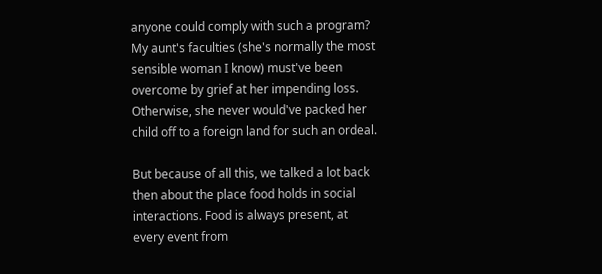anyone could comply with such a program? My aunt's faculties (she's normally the most sensible woman I know) must've been overcome by grief at her impending loss. Otherwise, she never would've packed her child off to a foreign land for such an ordeal.

But because of all this, we talked a lot back then about the place food holds in social interactions. Food is always present, at every event from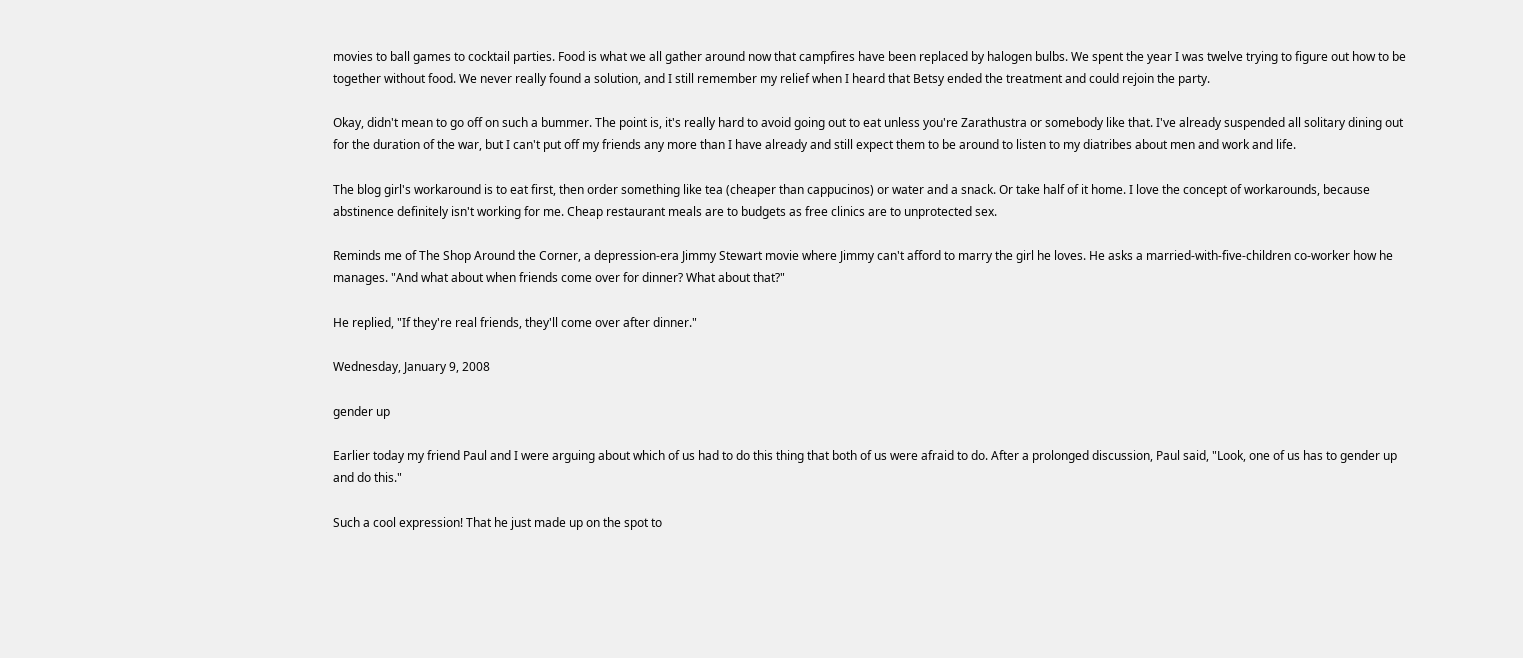movies to ball games to cocktail parties. Food is what we all gather around now that campfires have been replaced by halogen bulbs. We spent the year I was twelve trying to figure out how to be together without food. We never really found a solution, and I still remember my relief when I heard that Betsy ended the treatment and could rejoin the party.

Okay, didn't mean to go off on such a bummer. The point is, it's really hard to avoid going out to eat unless you're Zarathustra or somebody like that. I've already suspended all solitary dining out for the duration of the war, but I can't put off my friends any more than I have already and still expect them to be around to listen to my diatribes about men and work and life.

The blog girl's workaround is to eat first, then order something like tea (cheaper than cappucinos) or water and a snack. Or take half of it home. I love the concept of workarounds, because abstinence definitely isn't working for me. Cheap restaurant meals are to budgets as free clinics are to unprotected sex.

Reminds me of The Shop Around the Corner, a depression-era Jimmy Stewart movie where Jimmy can't afford to marry the girl he loves. He asks a married-with-five-children co-worker how he manages. "And what about when friends come over for dinner? What about that?"

He replied, "If they're real friends, they'll come over after dinner."

Wednesday, January 9, 2008

gender up

Earlier today my friend Paul and I were arguing about which of us had to do this thing that both of us were afraid to do. After a prolonged discussion, Paul said, "Look, one of us has to gender up and do this."

Such a cool expression! That he just made up on the spot to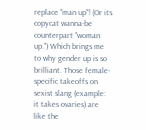replace "man up"! (Or its copycat wanna-be counterpart "woman up.") Which brings me to why gender up is so brilliant. Those female-specific takeoffs on sexist slang (example: it takes ovaries) are like the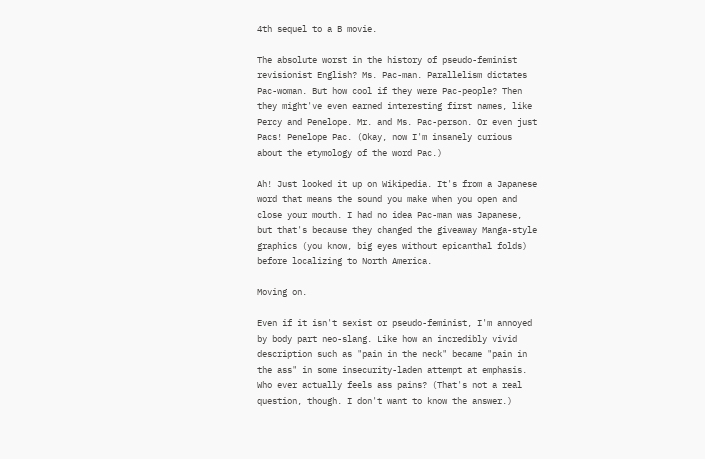4th sequel to a B movie.

The absolute worst in the history of pseudo-feminist revisionist English? Ms. Pac-man. Parallelism dictates Pac-woman. But how cool if they were Pac-people? Then they might've even earned interesting first names, like Percy and Penelope. Mr. and Ms. Pac-person. Or even just Pacs! Penelope Pac. (Okay, now I'm insanely curious about the etymology of the word Pac.)

Ah! Just looked it up on Wikipedia. It's from a Japanese word that means the sound you make when you open and close your mouth. I had no idea Pac-man was Japanese, but that's because they changed the giveaway Manga-style graphics (you know, big eyes without epicanthal folds) before localizing to North America.

Moving on.

Even if it isn't sexist or pseudo-feminist, I'm annoyed by body part neo-slang. Like how an incredibly vivid description such as "pain in the neck" became "pain in the ass" in some insecurity-laden attempt at emphasis. Who ever actually feels ass pains? (That's not a real question, though. I don't want to know the answer.)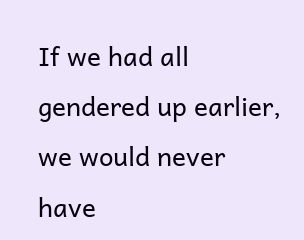If we had all gendered up earlier, we would never have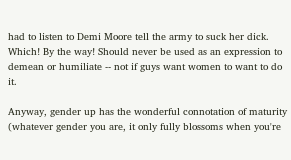had to listen to Demi Moore tell the army to suck her dick. Which! By the way! Should never be used as an expression to demean or humiliate -- not if guys want women to want to do it.

Anyway, gender up has the wonderful connotation of maturity (whatever gender you are, it only fully blossoms when you're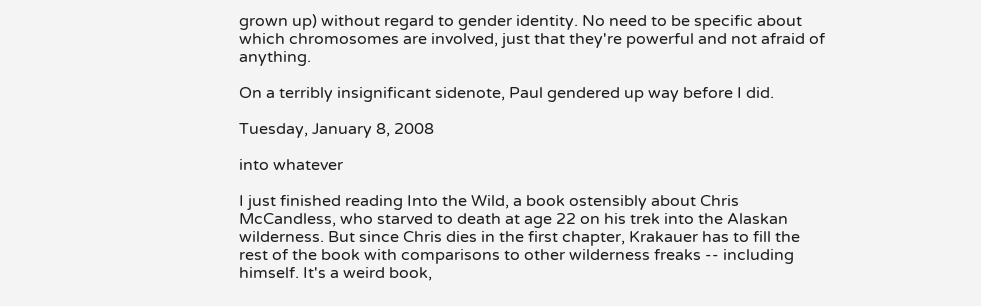grown up) without regard to gender identity. No need to be specific about which chromosomes are involved, just that they're powerful and not afraid of anything.

On a terribly insignificant sidenote, Paul gendered up way before I did.

Tuesday, January 8, 2008

into whatever

I just finished reading Into the Wild, a book ostensibly about Chris McCandless, who starved to death at age 22 on his trek into the Alaskan wilderness. But since Chris dies in the first chapter, Krakauer has to fill the rest of the book with comparisons to other wilderness freaks -- including himself. It's a weird book,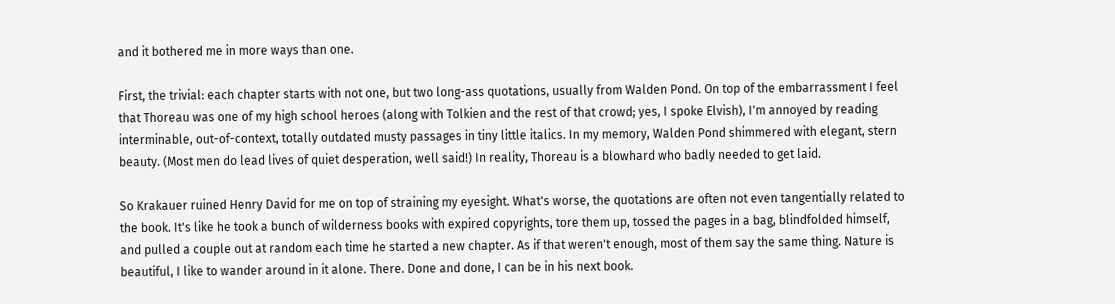and it bothered me in more ways than one.

First, the trivial: each chapter starts with not one, but two long-ass quotations, usually from Walden Pond. On top of the embarrassment I feel that Thoreau was one of my high school heroes (along with Tolkien and the rest of that crowd; yes, I spoke Elvish), I'm annoyed by reading interminable, out-of-context, totally outdated musty passages in tiny little italics. In my memory, Walden Pond shimmered with elegant, stern beauty. (Most men do lead lives of quiet desperation, well said!) In reality, Thoreau is a blowhard who badly needed to get laid.

So Krakauer ruined Henry David for me on top of straining my eyesight. What's worse, the quotations are often not even tangentially related to the book. It's like he took a bunch of wilderness books with expired copyrights, tore them up, tossed the pages in a bag, blindfolded himself, and pulled a couple out at random each time he started a new chapter. As if that weren't enough, most of them say the same thing. Nature is beautiful, I like to wander around in it alone. There. Done and done, I can be in his next book.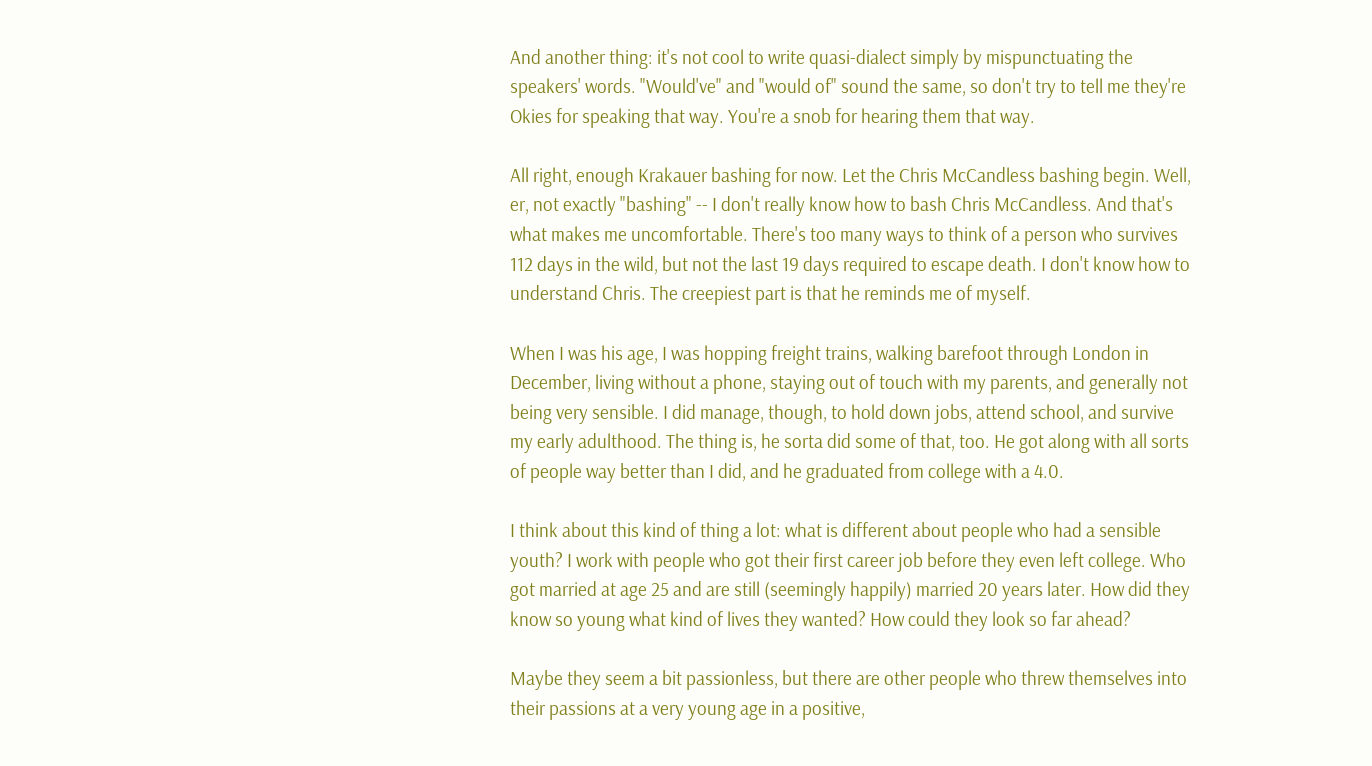And another thing: it's not cool to write quasi-dialect simply by mispunctuating the speakers' words. "Would've" and "would of" sound the same, so don't try to tell me they're Okies for speaking that way. You're a snob for hearing them that way.

All right, enough Krakauer bashing for now. Let the Chris McCandless bashing begin. Well, er, not exactly "bashing" -- I don't really know how to bash Chris McCandless. And that's what makes me uncomfortable. There's too many ways to think of a person who survives 112 days in the wild, but not the last 19 days required to escape death. I don't know how to understand Chris. The creepiest part is that he reminds me of myself.

When I was his age, I was hopping freight trains, walking barefoot through London in December, living without a phone, staying out of touch with my parents, and generally not being very sensible. I did manage, though, to hold down jobs, attend school, and survive my early adulthood. The thing is, he sorta did some of that, too. He got along with all sorts of people way better than I did, and he graduated from college with a 4.0.

I think about this kind of thing a lot: what is different about people who had a sensible youth? I work with people who got their first career job before they even left college. Who got married at age 25 and are still (seemingly happily) married 20 years later. How did they know so young what kind of lives they wanted? How could they look so far ahead?

Maybe they seem a bit passionless, but there are other people who threw themselves into their passions at a very young age in a positive,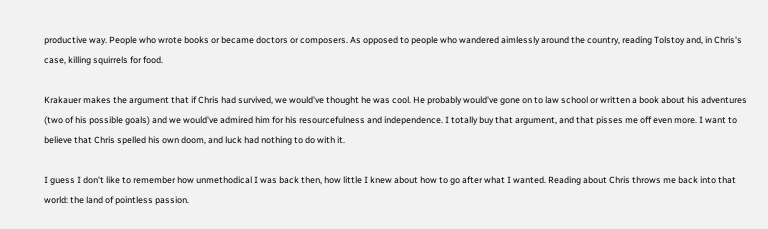productive way. People who wrote books or became doctors or composers. As opposed to people who wandered aimlessly around the country, reading Tolstoy and, in Chris's case, killing squirrels for food.

Krakauer makes the argument that if Chris had survived, we would've thought he was cool. He probably would've gone on to law school or written a book about his adventures (two of his possible goals) and we would've admired him for his resourcefulness and independence. I totally buy that argument, and that pisses me off even more. I want to believe that Chris spelled his own doom, and luck had nothing to do with it.

I guess I don't like to remember how unmethodical I was back then, how little I knew about how to go after what I wanted. Reading about Chris throws me back into that world: the land of pointless passion.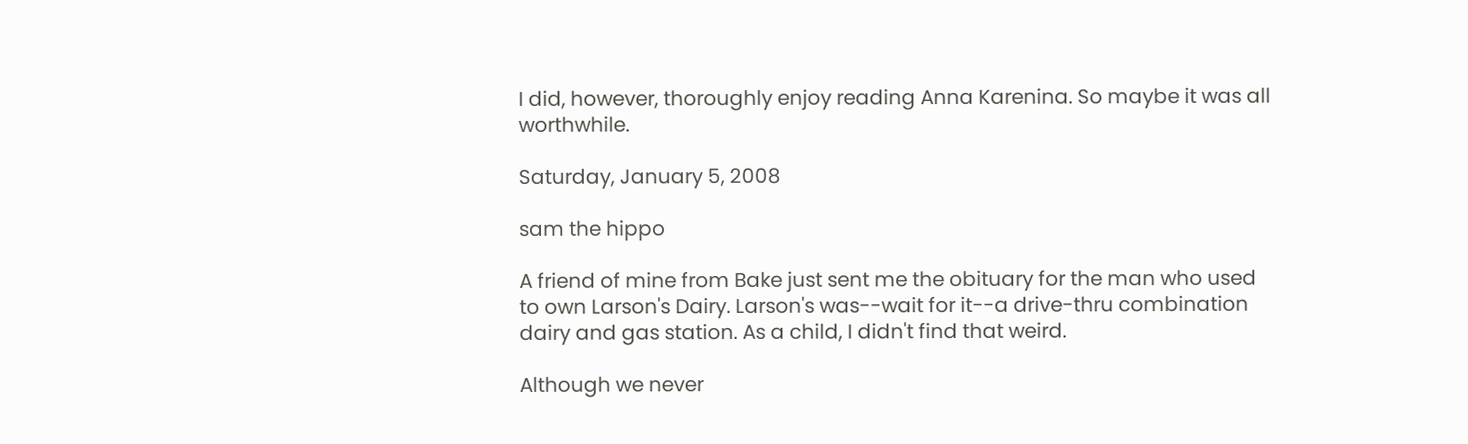I did, however, thoroughly enjoy reading Anna Karenina. So maybe it was all worthwhile.

Saturday, January 5, 2008

sam the hippo

A friend of mine from Bake just sent me the obituary for the man who used to own Larson's Dairy. Larson's was--wait for it--a drive-thru combination dairy and gas station. As a child, I didn't find that weird.

Although we never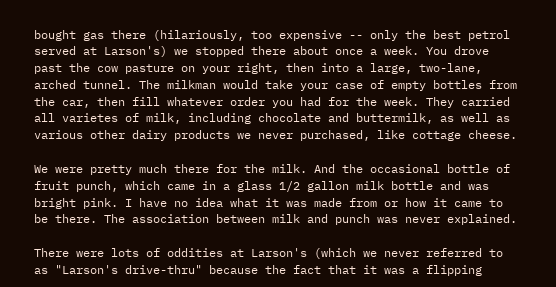bought gas there (hilariously, too expensive -- only the best petrol served at Larson's) we stopped there about once a week. You drove past the cow pasture on your right, then into a large, two-lane, arched tunnel. The milkman would take your case of empty bottles from the car, then fill whatever order you had for the week. They carried all varietes of milk, including chocolate and buttermilk, as well as various other dairy products we never purchased, like cottage cheese.

We were pretty much there for the milk. And the occasional bottle of fruit punch, which came in a glass 1/2 gallon milk bottle and was bright pink. I have no idea what it was made from or how it came to be there. The association between milk and punch was never explained.

There were lots of oddities at Larson's (which we never referred to as "Larson's drive-thru" because the fact that it was a flipping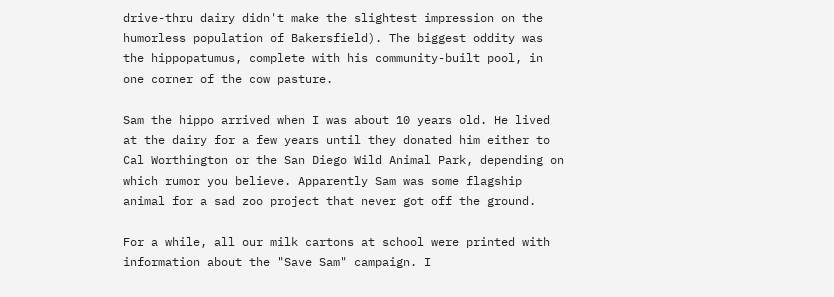drive-thru dairy didn't make the slightest impression on the humorless population of Bakersfield). The biggest oddity was the hippopatumus, complete with his community-built pool, in one corner of the cow pasture.

Sam the hippo arrived when I was about 10 years old. He lived at the dairy for a few years until they donated him either to Cal Worthington or the San Diego Wild Animal Park, depending on which rumor you believe. Apparently Sam was some flagship animal for a sad zoo project that never got off the ground.

For a while, all our milk cartons at school were printed with information about the "Save Sam" campaign. I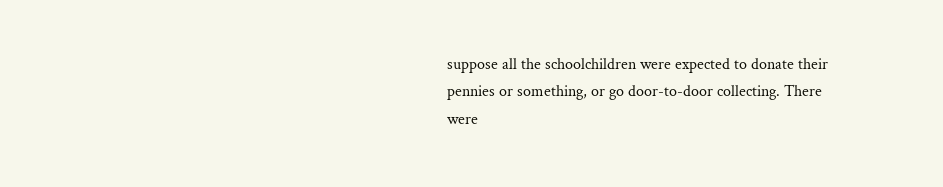suppose all the schoolchildren were expected to donate their pennies or something, or go door-to-door collecting. There were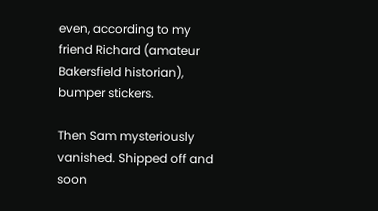even, according to my friend Richard (amateur Bakersfield historian), bumper stickers.

Then Sam mysteriously vanished. Shipped off and soon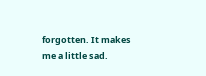forgotten. It makes me a little sad.